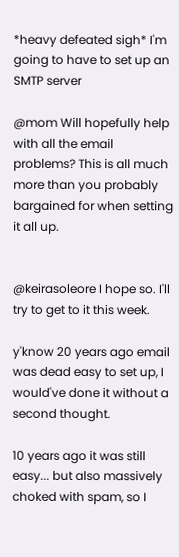*heavy defeated sigh* I'm going to have to set up an SMTP server

@mom Will hopefully help with all the email problems? This is all much more than you probably bargained for when setting it all up.


@keirasoleore I hope so. I'll try to get to it this week.

y'know 20 years ago email was dead easy to set up, I would've done it without a second thought.

10 years ago it was still easy... but also massively choked with spam, so I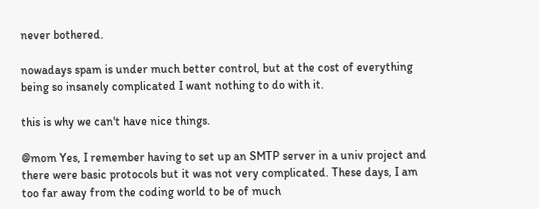never bothered.

nowadays spam is under much better control, but at the cost of everything being so insanely complicated I want nothing to do with it.

this is why we can't have nice things.

@mom Yes, I remember having to set up an SMTP server in a univ project and there were basic protocols but it was not very complicated. These days, I am too far away from the coding world to be of much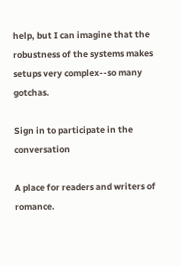help, but I can imagine that the robustness of the systems makes setups very complex--so many gotchas.

Sign in to participate in the conversation

A place for readers and writers of romance.